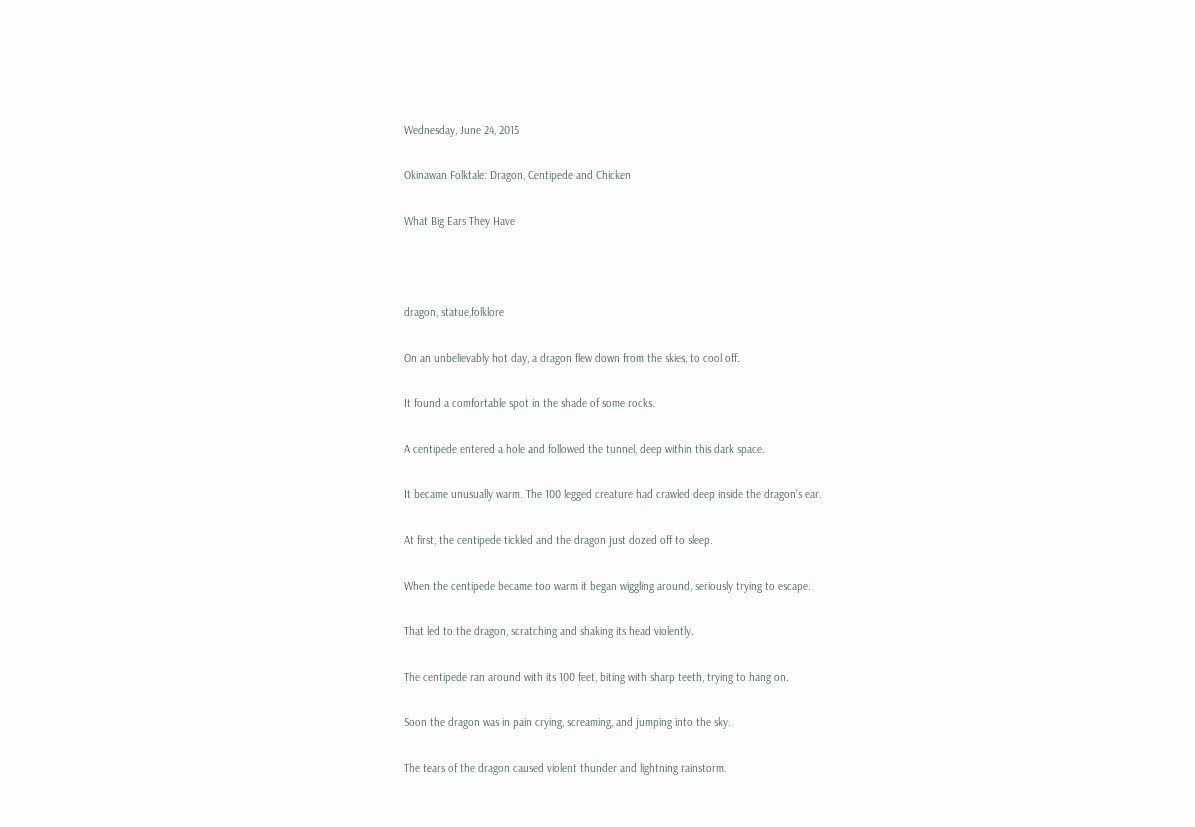Wednesday, June 24, 2015

Okinawan Folktale: Dragon, Centipede and Chicken

What Big Ears They Have



dragon, statue,folklore

On an unbelievably hot day, a dragon flew down from the skies, to cool off.

It found a comfortable spot in the shade of some rocks.

A centipede entered a hole and followed the tunnel, deep within this dark space.

It became unusually warm. The 100 legged creature had crawled deep inside the dragon's ear.

At first, the centipede tickled and the dragon just dozed off to sleep.

When the centipede became too warm it began wiggling around, seriously trying to escape.

That led to the dragon, scratching and shaking its head violently.

The centipede ran around with its 100 feet, biting with sharp teeth, trying to hang on.

Soon the dragon was in pain crying, screaming, and jumping into the sky.

The tears of the dragon caused violent thunder and lightning rainstorm.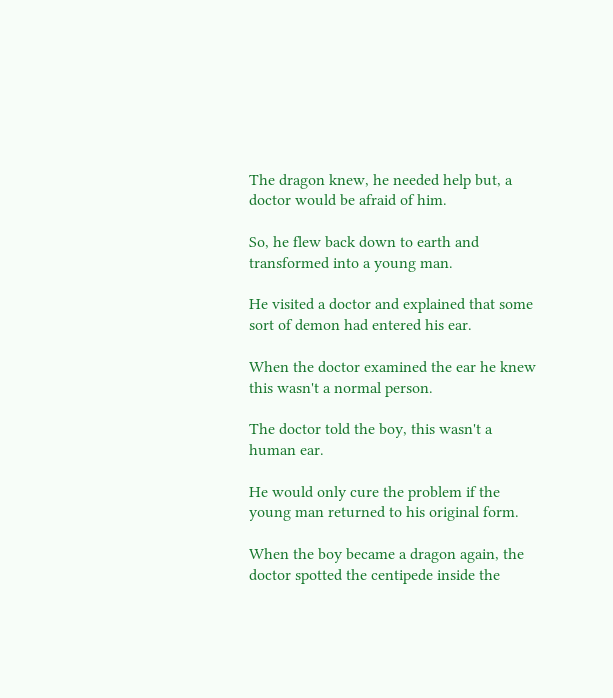The dragon knew, he needed help but, a doctor would be afraid of him.

So, he flew back down to earth and transformed into a young man.

He visited a doctor and explained that some sort of demon had entered his ear.

When the doctor examined the ear he knew this wasn't a normal person.

The doctor told the boy, this wasn't a human ear.

He would only cure the problem if the young man returned to his original form.

When the boy became a dragon again, the doctor spotted the centipede inside the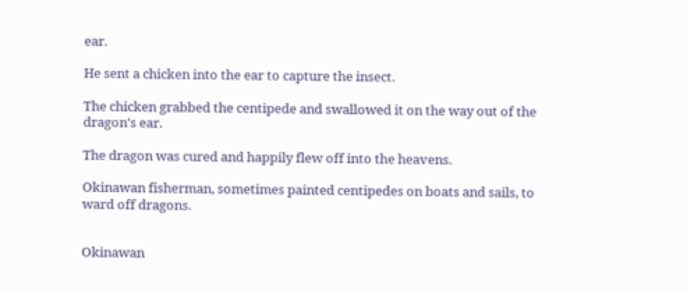ear.

He sent a chicken into the ear to capture the insect.

The chicken grabbed the centipede and swallowed it on the way out of the dragon's ear.

The dragon was cured and happily flew off into the heavens.

Okinawan fisherman, sometimes painted centipedes on boats and sails, to ward off dragons.


Okinawan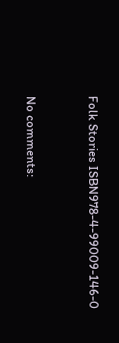Folk Stories ISBN978-4-99009-146-0


No comments: